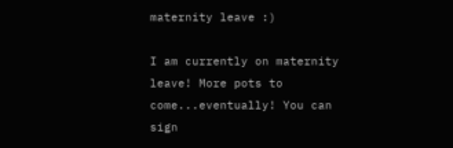maternity leave :)

I am currently on maternity leave! More pots to come...eventually! You can sign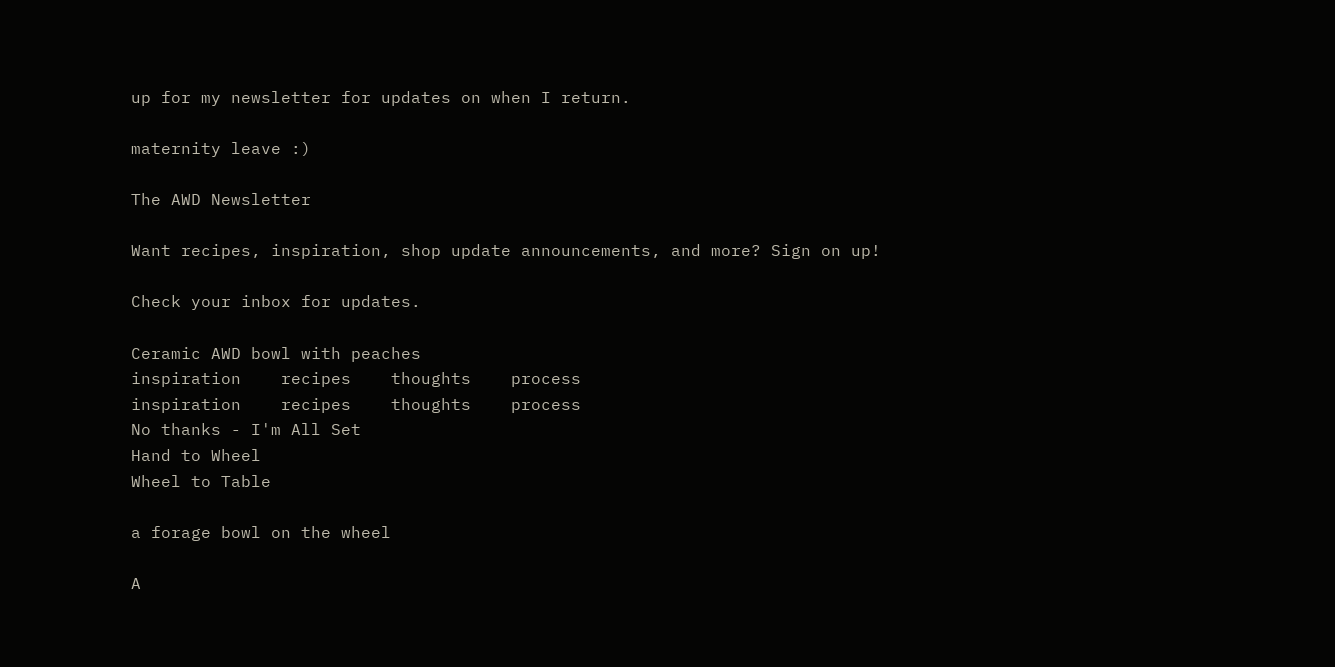up for my newsletter for updates on when I return.

maternity leave :)

The AWD Newsletter

Want recipes, inspiration, shop update announcements, and more? Sign on up!

Check your inbox for updates.

Ceramic AWD bowl with peaches
inspiration    recipes    thoughts    process
inspiration    recipes    thoughts    process
No thanks - I'm All Set
Hand to Wheel
Wheel to Table

a forage bowl on the wheel

A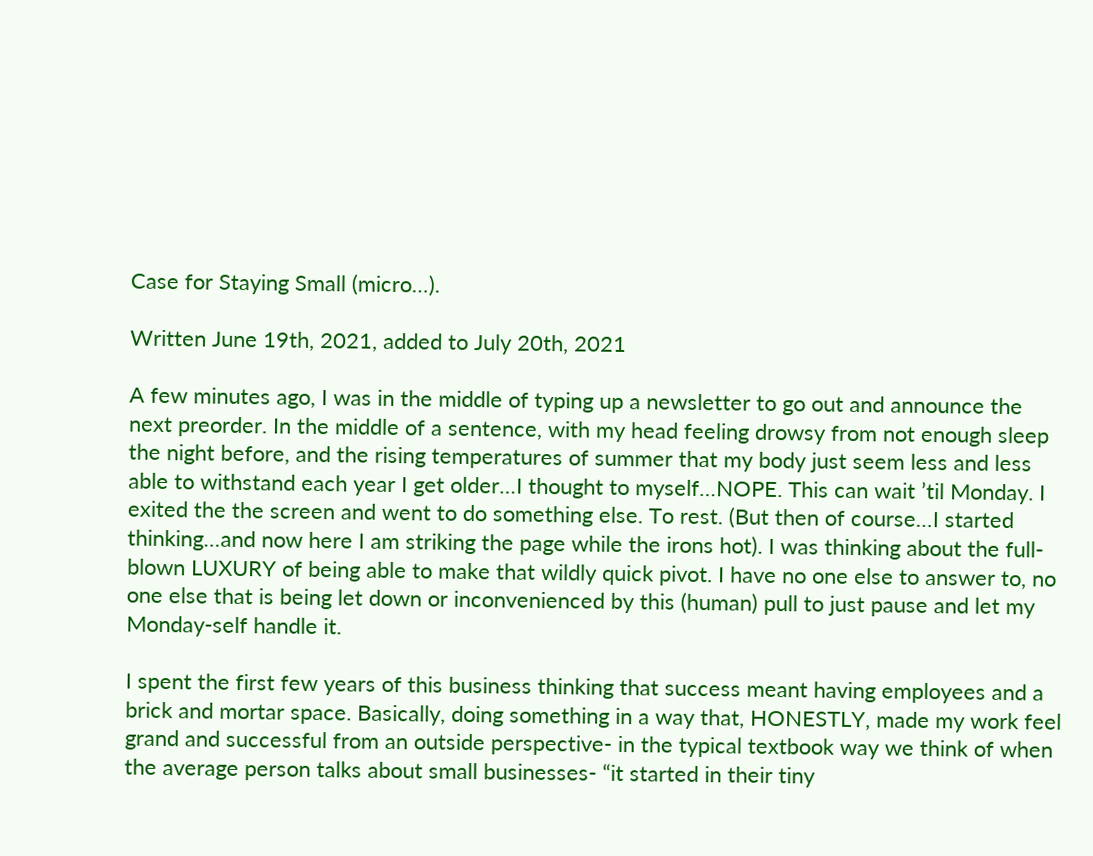Case for Staying Small (micro…).

Written June 19th, 2021, added to July 20th, 2021

A few minutes ago, I was in the middle of typing up a newsletter to go out and announce the next preorder. In the middle of a sentence, with my head feeling drowsy from not enough sleep the night before, and the rising temperatures of summer that my body just seem less and less able to withstand each year I get older…I thought to myself…NOPE. This can wait ’til Monday. I exited the the screen and went to do something else. To rest. (But then of course…I started thinking…and now here I am striking the page while the irons hot). I was thinking about the full-blown LUXURY of being able to make that wildly quick pivot. I have no one else to answer to, no one else that is being let down or inconvenienced by this (human) pull to just pause and let my Monday-self handle it.

I spent the first few years of this business thinking that success meant having employees and a brick and mortar space. Basically, doing something in a way that, HONESTLY, made my work feel grand and successful from an outside perspective- in the typical textbook way we think of when the average person talks about small businesses- “it started in their tiny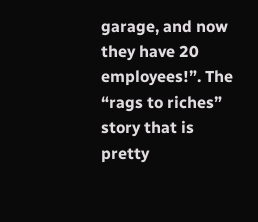garage, and now they have 20 employees!”. The “rags to riches” story that is pretty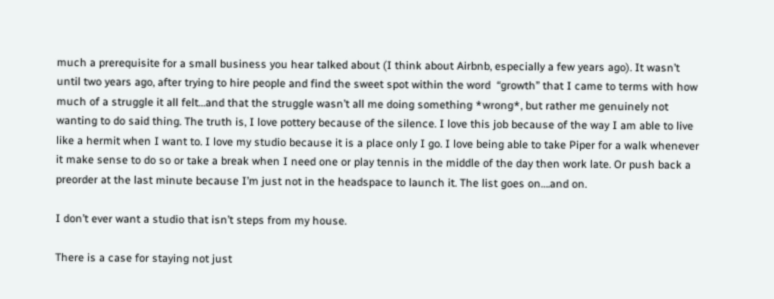much a prerequisite for a small business you hear talked about (I think about Airbnb, especially a few years ago). It wasn’t until two years ago, after trying to hire people and find the sweet spot within the word  “growth” that I came to terms with how much of a struggle it all felt…and that the struggle wasn’t all me doing something *wrong*, but rather me genuinely not wanting to do said thing. The truth is, I love pottery because of the silence. I love this job because of the way I am able to live like a hermit when I want to. I love my studio because it is a place only I go. I love being able to take Piper for a walk whenever it make sense to do so or take a break when I need one or play tennis in the middle of the day then work late. Or push back a preorder at the last minute because I’m just not in the headspace to launch it. The list goes on….and on.

I don’t ever want a studio that isn’t steps from my house.

There is a case for staying not just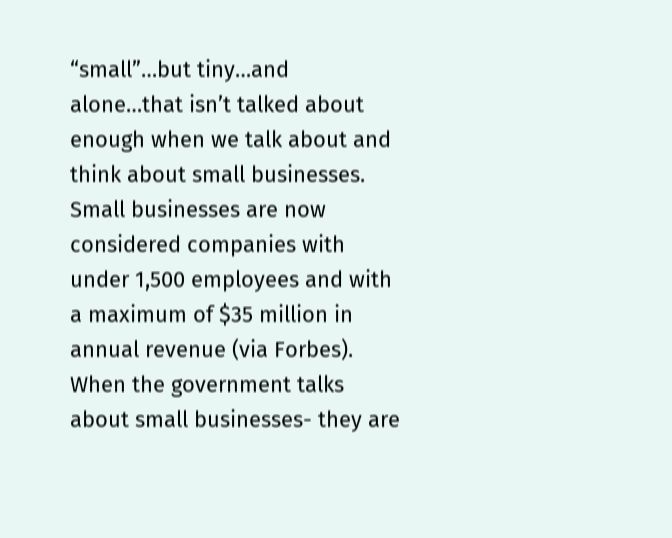“small”…but tiny…and alone…that isn’t talked about enough when we talk about and think about small businesses. Small businesses are now considered companies with under 1,500 employees and with a maximum of $35 million in annual revenue (via Forbes). When the government talks about small businesses- they are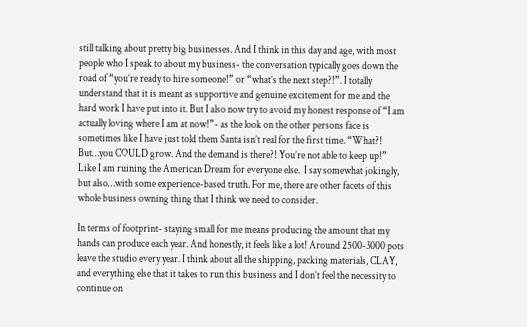still talking about pretty big businesses. And I think in this day and age, with most people who I speak to about my business- the conversation typically goes down the road of “you’re ready to hire someone!” or “what’s the next step?!”. I totally understand that it is meant as supportive and genuine excitement for me and the hard work I have put into it. But I also now try to avoid my honest response of “I am actually loving where I am at now!”- as the look on the other persons face is sometimes like I have just told them Santa isn’t real for the first time. “What?! But…you COULD grow. And the demand is there?! You’re not able to keep up!” Like I am ruining the American Dream for everyone else.  I say somewhat jokingly, but also…with some experience-based truth. For me, there are other facets of this whole business owning thing that I think we need to consider.

In terms of footprint- staying small for me means producing the amount that my hands can produce each year. And honestly, it feels like a lot! Around 2500-3000 pots leave the studio every year. I think about all the shipping, packing materials, CLAY, and everything else that it takes to run this business and I don’t feel the necessity to continue on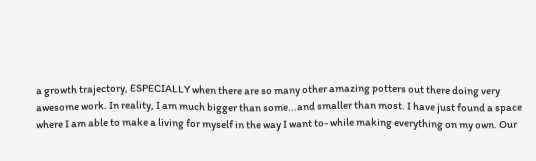a growth trajectory, ESPECIALLY when there are so many other amazing potters out there doing very awesome work. In reality, I am much bigger than some...and smaller than most. I have just found a space where I am able to make a living for myself in the way I want to- while making everything on my own. Our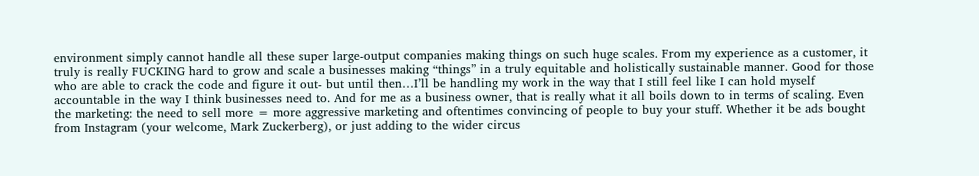environment simply cannot handle all these super large-output companies making things on such huge scales. From my experience as a customer, it truly is really FUCKING hard to grow and scale a businesses making “things” in a truly equitable and holistically sustainable manner. Good for those who are able to crack the code and figure it out- but until then…I’ll be handling my work in the way that I still feel like I can hold myself accountable in the way I think businesses need to. And for me as a business owner, that is really what it all boils down to in terms of scaling. Even the marketing: the need to sell more = more aggressive marketing and oftentimes convincing of people to buy your stuff. Whether it be ads bought from Instagram (your welcome, Mark Zuckerberg), or just adding to the wider circus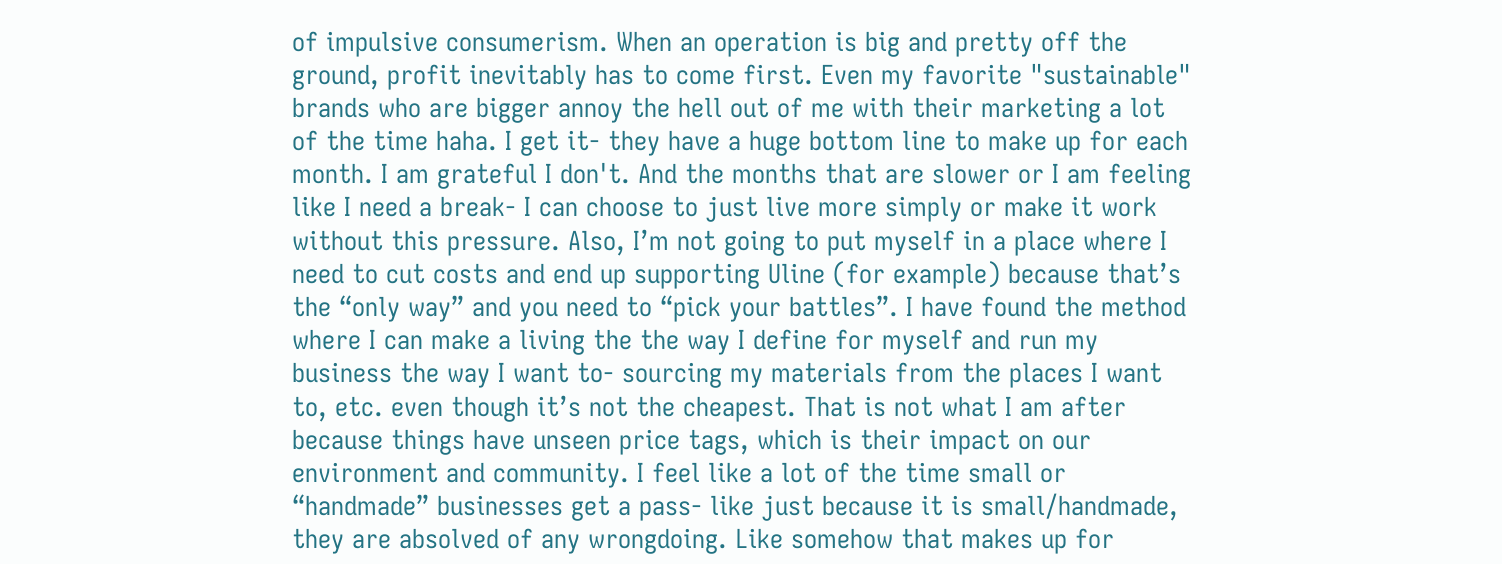of impulsive consumerism. When an operation is big and pretty off the ground, profit inevitably has to come first. Even my favorite "sustainable" brands who are bigger annoy the hell out of me with their marketing a lot of the time haha. I get it- they have a huge bottom line to make up for each month. I am grateful I don't. And the months that are slower or I am feeling like I need a break- I can choose to just live more simply or make it work without this pressure. Also, I’m not going to put myself in a place where I need to cut costs and end up supporting Uline (for example) because that’s the “only way” and you need to “pick your battles”. I have found the method where I can make a living the the way I define for myself and run my business the way I want to- sourcing my materials from the places I want to, etc. even though it’s not the cheapest. That is not what I am after because things have unseen price tags, which is their impact on our environment and community. I feel like a lot of the time small or “handmade” businesses get a pass- like just because it is small/handmade, they are absolved of any wrongdoing. Like somehow that makes up for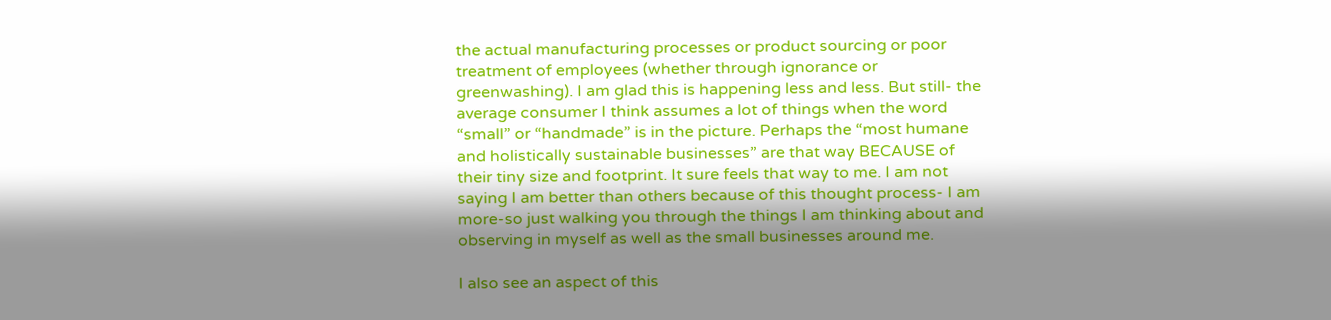the actual manufacturing processes or product sourcing or poor treatment of employees (whether through ignorance or greenwashing). I am glad this is happening less and less. But still- the average consumer I think assumes a lot of things when the word “small” or “handmade” is in the picture. Perhaps the “most humane and holistically sustainable businesses” are that way BECAUSE of their tiny size and footprint. It sure feels that way to me. I am not saying I am better than others because of this thought process- I am more-so just walking you through the things I am thinking about and observing in myself as well as the small businesses around me.

I also see an aspect of this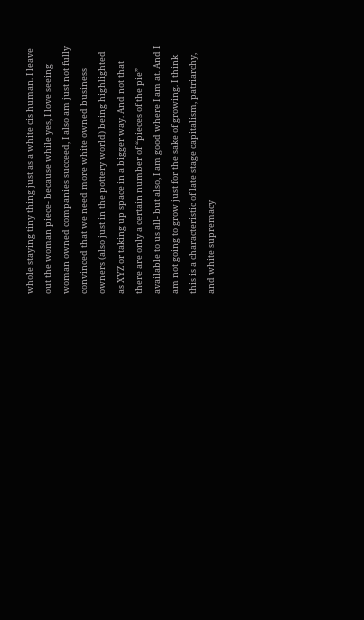whole staying tiny thing just as a white cis human. I leave out the woman piece- because while yes, I love seeing woman owned companies succeed, I also am just not fully convinced that we need more white owned business owners (also just in the pottery world) being highlighted as XYZ or taking up space in a bigger way. And not that there are only a certain number of “pieces of the pie” available to us all- but also, I am good where I am at. And I am not going to grow just for the sake of growing. I think this is a characteristic of late stage capitalism, patriarchy, and white supremacy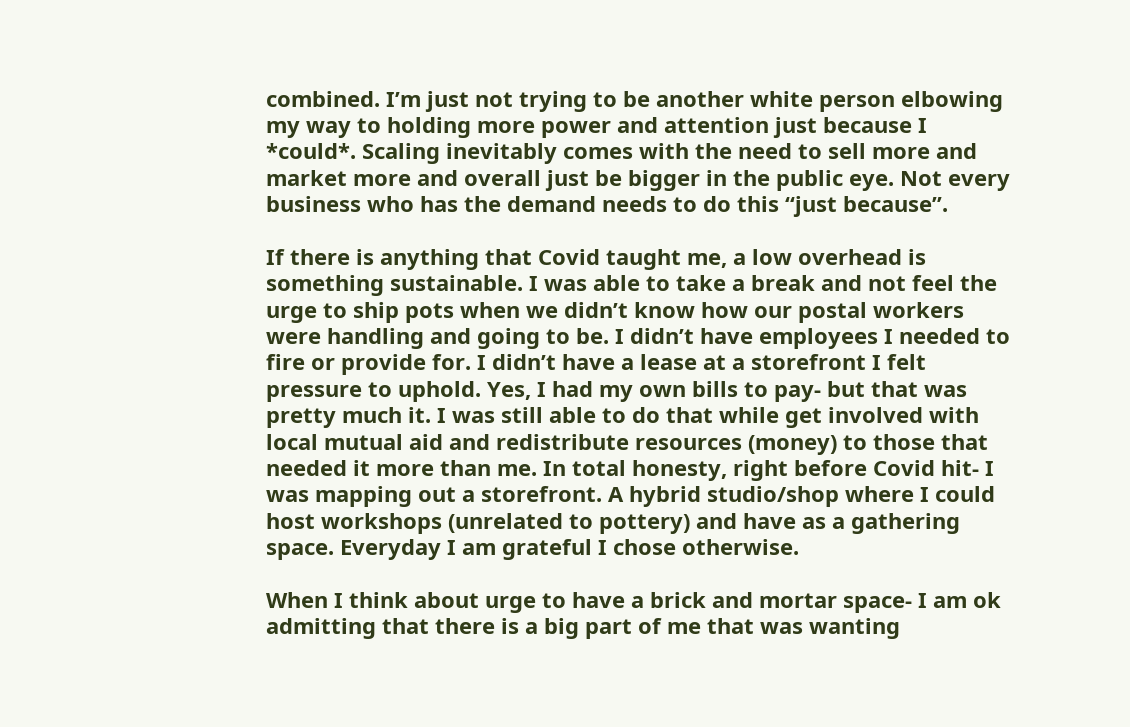combined. I’m just not trying to be another white person elbowing my way to holding more power and attention just because I *could*. Scaling inevitably comes with the need to sell more and market more and overall just be bigger in the public eye. Not every business who has the demand needs to do this “just because”.

If there is anything that Covid taught me, a low overhead is something sustainable. I was able to take a break and not feel the urge to ship pots when we didn’t know how our postal workers were handling and going to be. I didn’t have employees I needed to fire or provide for. I didn’t have a lease at a storefront I felt pressure to uphold. Yes, I had my own bills to pay- but that was pretty much it. I was still able to do that while get involved with local mutual aid and redistribute resources (money) to those that needed it more than me. In total honesty, right before Covid hit- I was mapping out a storefront. A hybrid studio/shop where I could host workshops (unrelated to pottery) and have as a gathering space. Everyday I am grateful I chose otherwise.

When I think about urge to have a brick and mortar space- I am ok admitting that there is a big part of me that was wanting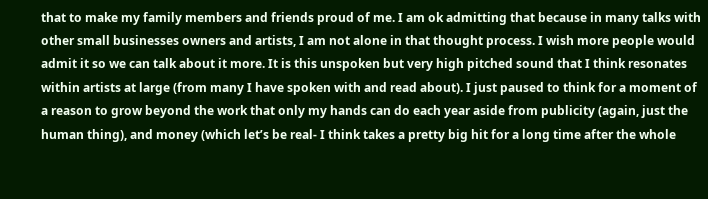that to make my family members and friends proud of me. I am ok admitting that because in many talks with other small businesses owners and artists, I am not alone in that thought process. I wish more people would admit it so we can talk about it more. It is this unspoken but very high pitched sound that I think resonates within artists at large (from many I have spoken with and read about). I just paused to think for a moment of a reason to grow beyond the work that only my hands can do each year aside from publicity (again, just the human thing), and money (which let’s be real- I think takes a pretty big hit for a long time after the whole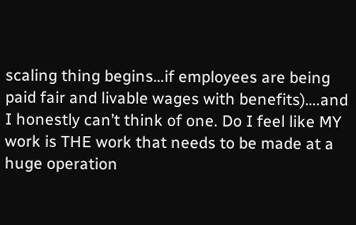scaling thing begins…if employees are being paid fair and livable wages with benefits)….and I honestly can’t think of one. Do I feel like MY work is THE work that needs to be made at a huge operation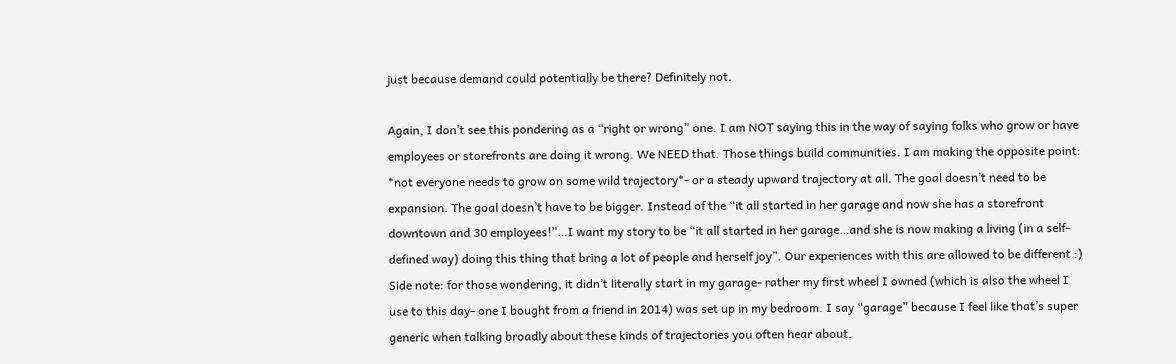just because demand could potentially be there? Definitely not.

Again, I don’t see this pondering as a “right or wrong” one. I am NOT saying this in the way of saying folks who grow or have employees or storefronts are doing it wrong. We NEED that. Those things build communities. I am making the opposite point: *not everyone needs to grow on some wild trajectory*- or a steady upward trajectory at all. The goal doesn’t need to be expansion. The goal doesn’t have to be bigger. Instead of the “it all started in her garage and now she has a storefront downtown and 30 employees!”…I want my story to be “it all started in her garage…and she is now making a living (in a self-defined way) doing this thing that bring a lot of people and herself joy”. Our experiences with this are allowed to be different :) Side note: for those wondering, it didn’t literally start in my garage- rather my first wheel I owned (which is also the wheel I use to this day- one I bought from a friend in 2014) was set up in my bedroom. I say “garage” because I feel like that’s super generic when talking broadly about these kinds of trajectories you often hear about.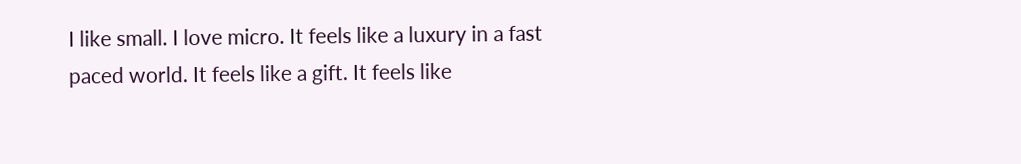I like small. I love micro. It feels like a luxury in a fast paced world. It feels like a gift. It feels like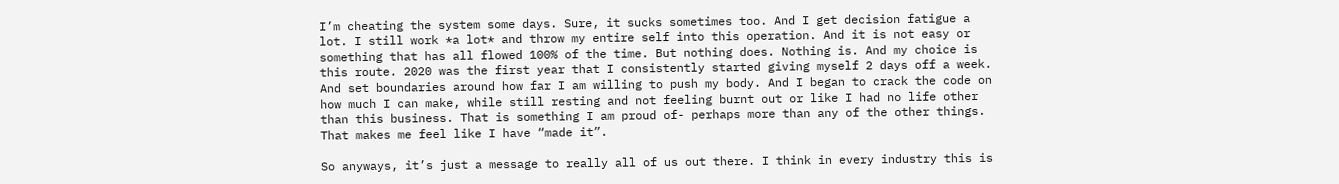I’m cheating the system some days. Sure, it sucks sometimes too. And I get decision fatigue a lot. I still work *a lot* and throw my entire self into this operation. And it is not easy or something that has all flowed 100% of the time. But nothing does. Nothing is. And my choice is this route. 2020 was the first year that I consistently started giving myself 2 days off a week. And set boundaries around how far I am willing to push my body. And I began to crack the code on how much I can make, while still resting and not feeling burnt out or like I had no life other than this business. That is something I am proud of- perhaps more than any of the other things. That makes me feel like I have “made it”.

So anyways, it’s just a message to really all of us out there. I think in every industry this is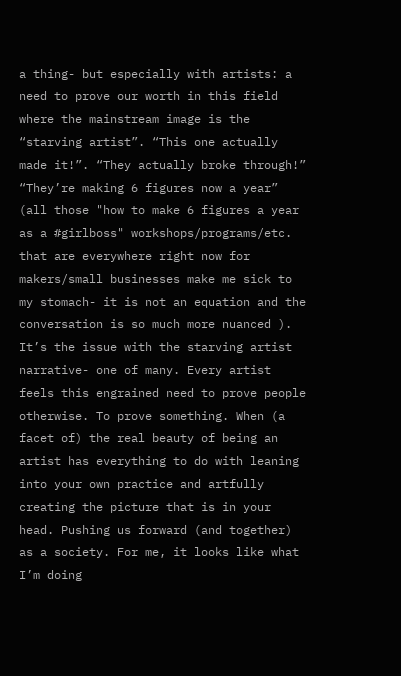a thing- but especially with artists: a need to prove our worth in this field where the mainstream image is the “starving artist”. “This one actually made it!”. “They actually broke through!” “They’re making 6 figures now a year” (all those "how to make 6 figures a year as a #girlboss" workshops/programs/etc. that are everywhere right now for makers/small businesses make me sick to my stomach- it is not an equation and the conversation is so much more nuanced ). It’s the issue with the starving artist narrative- one of many. Every artist feels this engrained need to prove people otherwise. To prove something. When (a facet of) the real beauty of being an artist has everything to do with leaning into your own practice and artfully creating the picture that is in your head. Pushing us forward (and together) as a society. For me, it looks like what I’m doing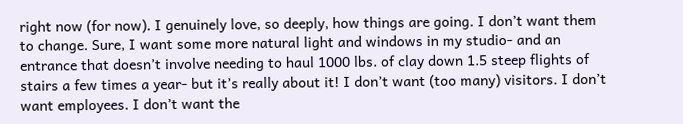right now (for now). I genuinely love, so deeply, how things are going. I don’t want them to change. Sure, I want some more natural light and windows in my studio- and an entrance that doesn’t involve needing to haul 1000 lbs. of clay down 1.5 steep flights of stairs a few times a year- but it’s really about it! I don’t want (too many) visitors. I don’t want employees. I don’t want the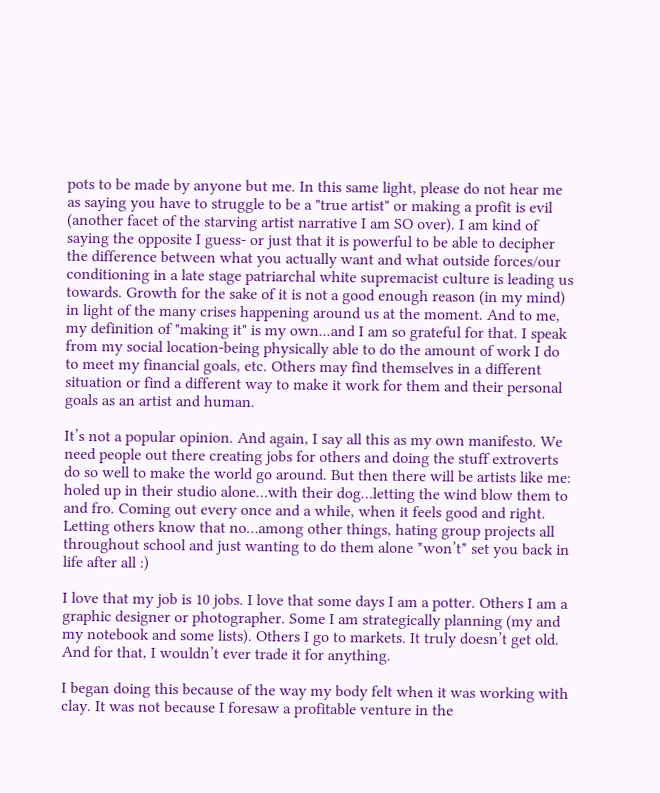pots to be made by anyone but me. In this same light, please do not hear me as saying you have to struggle to be a "true artist" or making a profit is evil (another facet of the starving artist narrative I am SO over). I am kind of saying the opposite I guess- or just that it is powerful to be able to decipher the difference between what you actually want and what outside forces/our conditioning in a late stage patriarchal white supremacist culture is leading us towards. Growth for the sake of it is not a good enough reason (in my mind) in light of the many crises happening around us at the moment. And to me, my definition of "making it" is my own...and I am so grateful for that. I speak from my social location-being physically able to do the amount of work I do to meet my financial goals, etc. Others may find themselves in a different situation or find a different way to make it work for them and their personal goals as an artist and human.

It’s not a popular opinion. And again, I say all this as my own manifesto. We need people out there creating jobs for others and doing the stuff extroverts do so well to make the world go around. But then there will be artists like me: holed up in their studio alone…with their dog…letting the wind blow them to and fro. Coming out every once and a while, when it feels good and right. Letting others know that no…among other things, hating group projects all throughout school and just wanting to do them alone *won’t* set you back in life after all :)

I love that my job is 10 jobs. I love that some days I am a potter. Others I am a graphic designer or photographer. Some I am strategically planning (my and my notebook and some lists). Others I go to markets. It truly doesn’t get old. And for that, I wouldn’t ever trade it for anything.

I began doing this because of the way my body felt when it was working with clay. It was not because I foresaw a profitable venture in the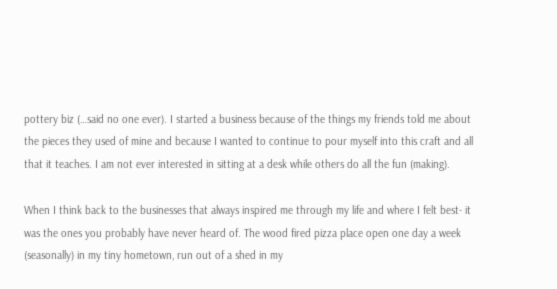pottery biz (…said no one ever). I started a business because of the things my friends told me about the pieces they used of mine and because I wanted to continue to pour myself into this craft and all that it teaches. I am not ever interested in sitting at a desk while others do all the fun (making).

When I think back to the businesses that always inspired me through my life and where I felt best- it was the ones you probably have never heard of. The wood fired pizza place open one day a week (seasonally) in my tiny hometown, run out of a shed in my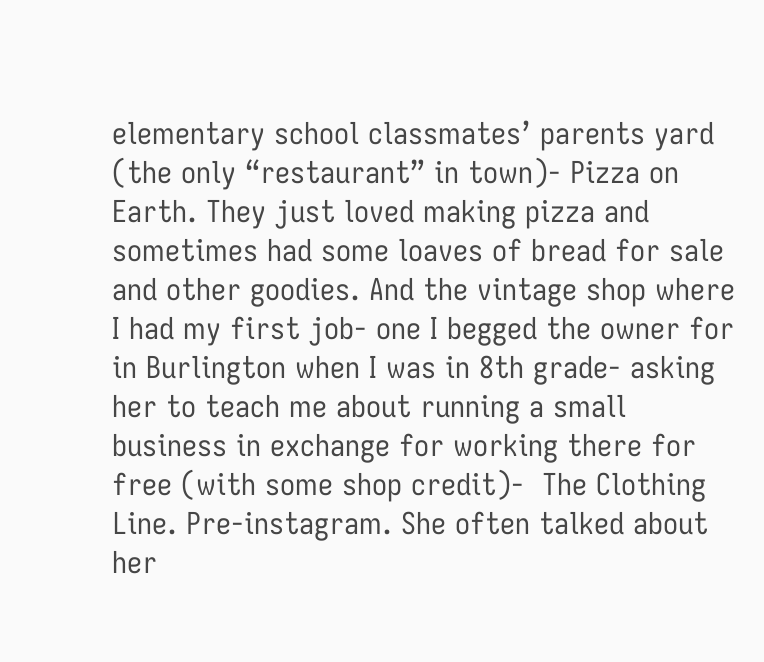elementary school classmates’ parents yard (the only “restaurant” in town)- Pizza on Earth. They just loved making pizza and sometimes had some loaves of bread for sale and other goodies. And the vintage shop where I had my first job- one I begged the owner for in Burlington when I was in 8th grade- asking her to teach me about running a small business in exchange for working there for free (with some shop credit)-  The Clothing Line. Pre-instagram. She often talked about her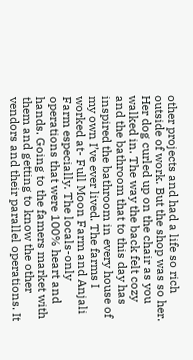other projects and had a life so rich outside of work. But the shop was so her. Her dog curled up on the chair as you walked in. The way the back felt cozy and the bathroom that to this day has inspired the bathroom in every house of my own I’ve ever lived. The farms I worked at- Full Moon Farm and Anjali Farm especially. The locals-only operations that were 100% heart and hands. Going to the famers market with them and getting to know the other vendors and their parallel operations. It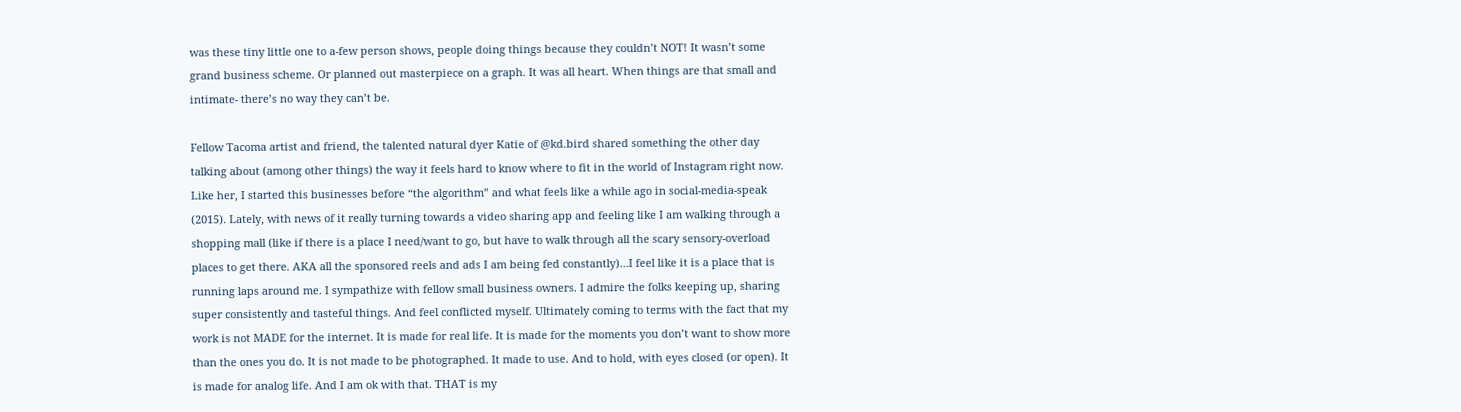was these tiny little one to a-few person shows, people doing things because they couldn’t NOT! It wasn’t some grand business scheme. Or planned out masterpiece on a graph. It was all heart. When things are that small and intimate- there’s no way they can’t be.

Fellow Tacoma artist and friend, the talented natural dyer Katie of @kd.bird shared something the other day talking about (among other things) the way it feels hard to know where to fit in the world of Instagram right now. Like her, I started this businesses before “the algorithm” and what feels like a while ago in social-media-speak (2015). Lately, with news of it really turning towards a video sharing app and feeling like I am walking through a shopping mall (like if there is a place I need/want to go, but have to walk through all the scary sensory-overload places to get there. AKA all the sponsored reels and ads I am being fed constantly)…I feel like it is a place that is running laps around me. I sympathize with fellow small business owners. I admire the folks keeping up, sharing super consistently and tasteful things. And feel conflicted myself. Ultimately coming to terms with the fact that my work is not MADE for the internet. It is made for real life. It is made for the moments you don’t want to show more than the ones you do. It is not made to be photographed. It made to use. And to hold, with eyes closed (or open). It is made for analog life. And I am ok with that. THAT is my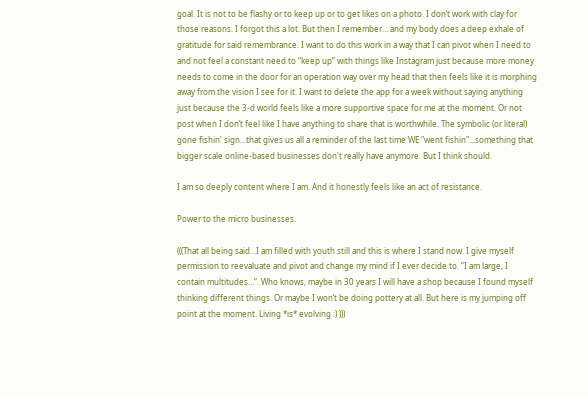goal. It is not to be flashy or to keep up or to get likes on a photo. I don’t work with clay for those reasons. I forgot this a lot. But then I remember… and my body does a deep exhale of gratitude for said remembrance. I want to do this work in a way that I can pivot when I need to and not feel a constant need to “keep up” with things like Instagram just because more money needs to come in the door for an operation way over my head that then feels like it is morphing away from the vision I see for it. I want to delete the app for a week without saying anything just because the 3-d world feels like a more supportive space for me at the moment. Or not post when I don’t feel like I have anything to share that is worthwhile. The symbolic (or literal) gone fishin' sign...that gives us all a reminder of the last time WE "went fishin"...something that bigger scale online-based businesses don't really have anymore. But I think should.

I am so deeply content where I am. And it honestly feels like an act of resistance.

Power to the micro businesses.

(((That all being said…I am filled with youth still and this is where I stand now. I give myself permission to reevaluate and pivot and change my mind if I ever decide to. “I am large, I contain multitudes…”. Who knows, maybe in 30 years I will have a shop because I found myself thinking different things. Or maybe I won’t be doing pottery at all. But here is my jumping off point at the moment. Living *is* evolving :) )))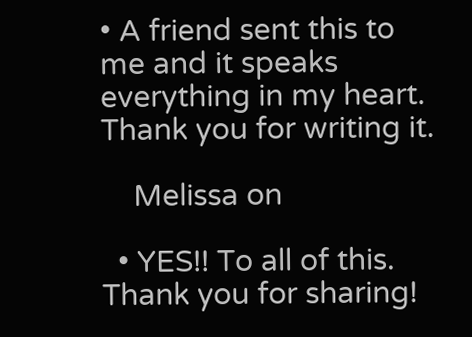• A friend sent this to me and it speaks everything in my heart. Thank you for writing it.

    Melissa on

  • YES!! To all of this. Thank you for sharing!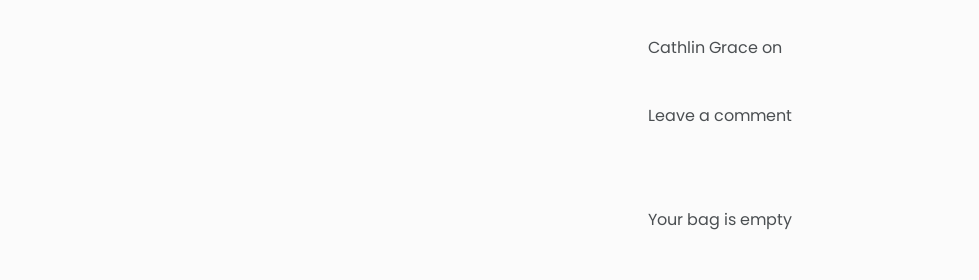Cathlin Grace on

Leave a comment


Your bag is empty